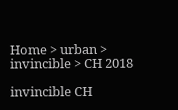Home > urban > invincible > CH 2018

invincible CH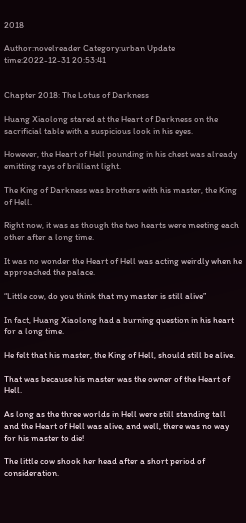2018

Author:novelreader Category:urban Update time:2022-12-31 20:53:41


Chapter 2018: The Lotus of Darkness

Huang Xiaolong stared at the Heart of Darkness on the sacrificial table with a suspicious look in his eyes.

However, the Heart of Hell pounding in his chest was already emitting rays of brilliant light.

The King of Darkness was brothers with his master, the King of Hell.

Right now, it was as though the two hearts were meeting each other after a long time.

It was no wonder the Heart of Hell was acting weirdly when he approached the palace.

“Little cow, do you think that my master is still alive”

In fact, Huang Xiaolong had a burning question in his heart for a long time.

He felt that his master, the King of Hell, should still be alive.

That was because his master was the owner of the Heart of Hell.

As long as the three worlds in Hell were still standing tall and the Heart of Hell was alive, and well, there was no way for his master to die!

The little cow shook her head after a short period of consideration.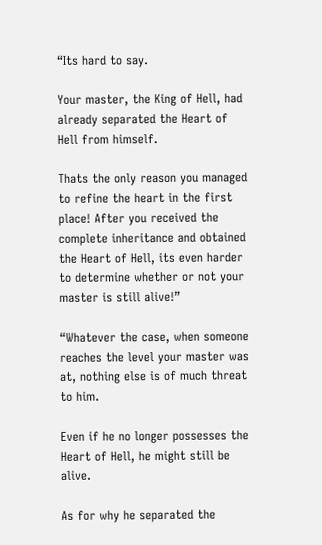“Its hard to say.

Your master, the King of Hell, had already separated the Heart of Hell from himself.

Thats the only reason you managed to refine the heart in the first place! After you received the complete inheritance and obtained the Heart of Hell, its even harder to determine whether or not your master is still alive!”

“Whatever the case, when someone reaches the level your master was at, nothing else is of much threat to him.

Even if he no longer possesses the Heart of Hell, he might still be alive.

As for why he separated the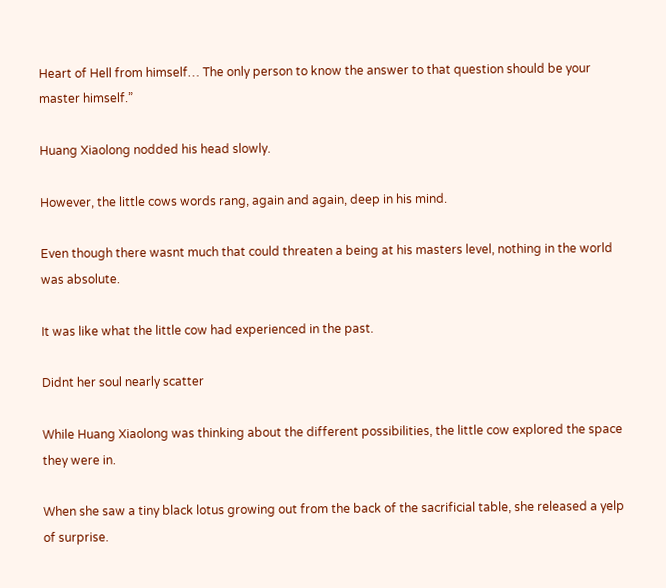Heart of Hell from himself… The only person to know the answer to that question should be your master himself.”

Huang Xiaolong nodded his head slowly.

However, the little cows words rang, again and again, deep in his mind.

Even though there wasnt much that could threaten a being at his masters level, nothing in the world was absolute.

It was like what the little cow had experienced in the past.

Didnt her soul nearly scatter

While Huang Xiaolong was thinking about the different possibilities, the little cow explored the space they were in.

When she saw a tiny black lotus growing out from the back of the sacrificial table, she released a yelp of surprise.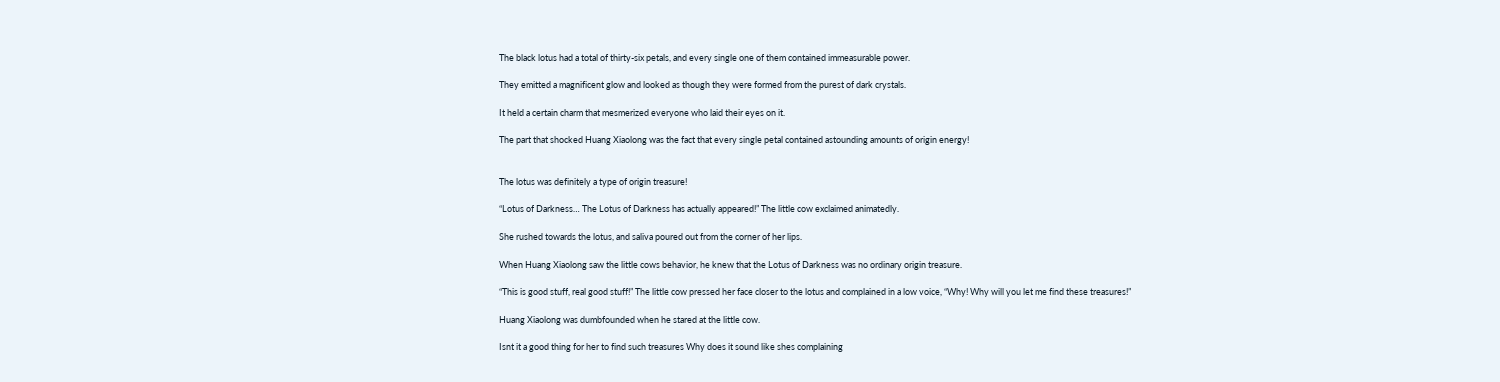The black lotus had a total of thirty-six petals, and every single one of them contained immeasurable power.

They emitted a magnificent glow and looked as though they were formed from the purest of dark crystals.

It held a certain charm that mesmerized everyone who laid their eyes on it.

The part that shocked Huang Xiaolong was the fact that every single petal contained astounding amounts of origin energy!


The lotus was definitely a type of origin treasure!

“Lotus of Darkness… The Lotus of Darkness has actually appeared!” The little cow exclaimed animatedly.

She rushed towards the lotus, and saliva poured out from the corner of her lips.

When Huang Xiaolong saw the little cows behavior, he knew that the Lotus of Darkness was no ordinary origin treasure.

“This is good stuff, real good stuff!” The little cow pressed her face closer to the lotus and complained in a low voice, “Why! Why will you let me find these treasures!”

Huang Xiaolong was dumbfounded when he stared at the little cow.

Isnt it a good thing for her to find such treasures Why does it sound like shes complaining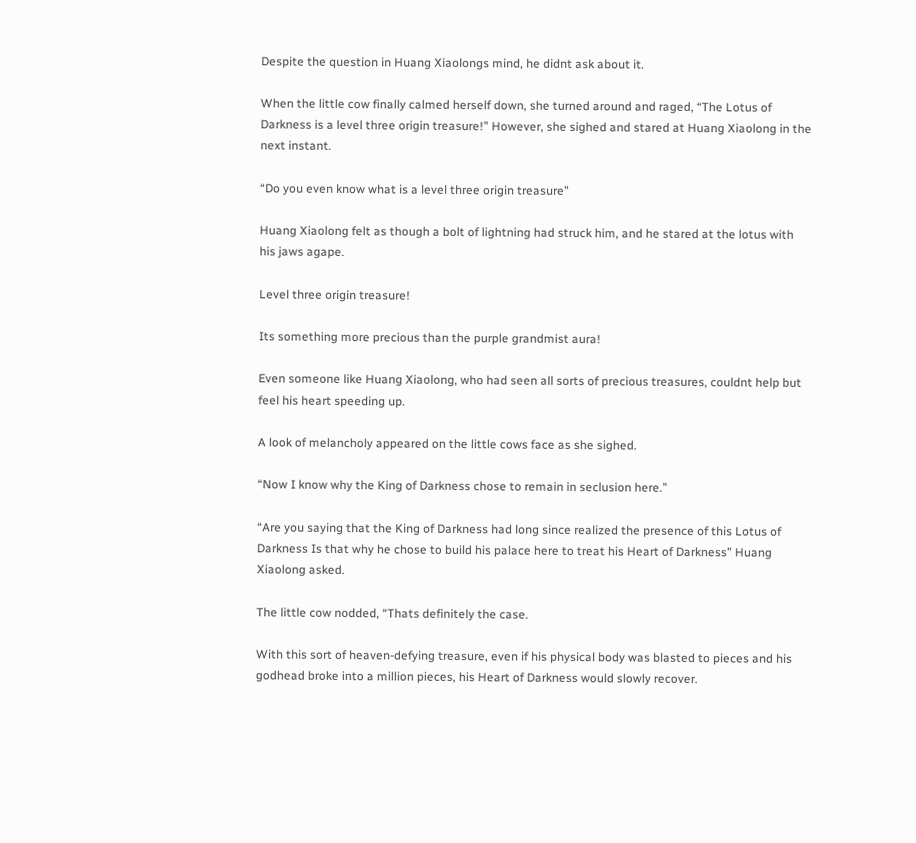Despite the question in Huang Xiaolongs mind, he didnt ask about it.

When the little cow finally calmed herself down, she turned around and raged, “The Lotus of Darkness is a level three origin treasure!” However, she sighed and stared at Huang Xiaolong in the next instant.

“Do you even know what is a level three origin treasure”

Huang Xiaolong felt as though a bolt of lightning had struck him, and he stared at the lotus with his jaws agape.

Level three origin treasure!

Its something more precious than the purple grandmist aura!

Even someone like Huang Xiaolong, who had seen all sorts of precious treasures, couldnt help but feel his heart speeding up.

A look of melancholy appeared on the little cows face as she sighed.

“Now I know why the King of Darkness chose to remain in seclusion here.”

“Are you saying that the King of Darkness had long since realized the presence of this Lotus of Darkness Is that why he chose to build his palace here to treat his Heart of Darkness” Huang Xiaolong asked.

The little cow nodded, “Thats definitely the case.

With this sort of heaven-defying treasure, even if his physical body was blasted to pieces and his godhead broke into a million pieces, his Heart of Darkness would slowly recover.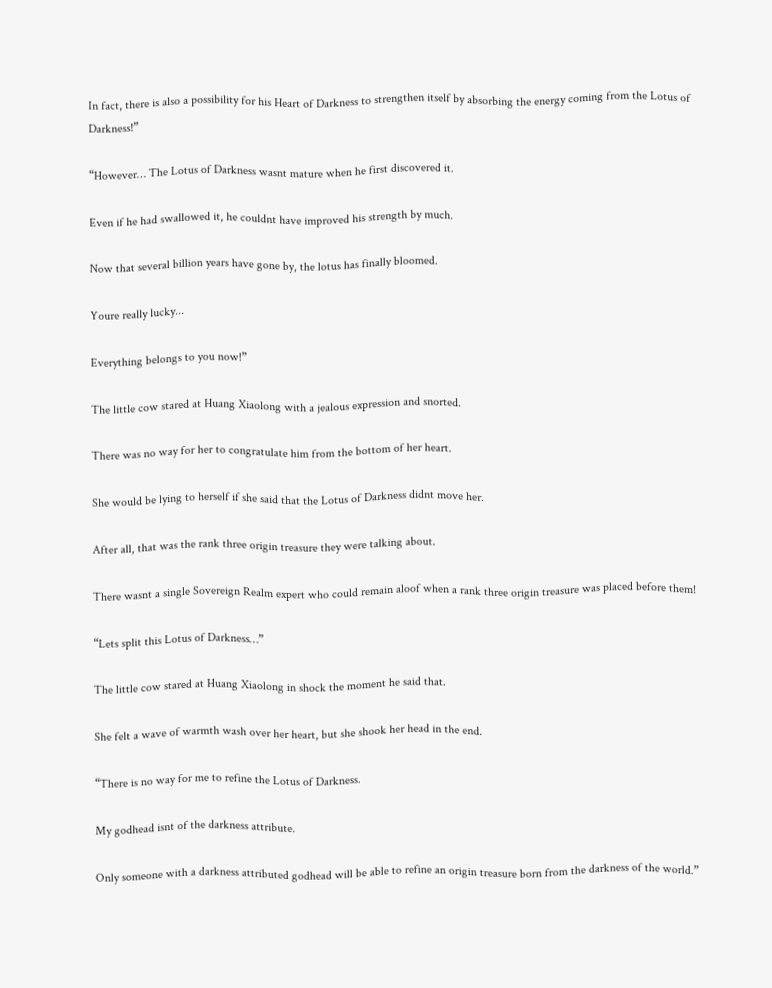In fact, there is also a possibility for his Heart of Darkness to strengthen itself by absorbing the energy coming from the Lotus of Darkness!”

“However… The Lotus of Darkness wasnt mature when he first discovered it.

Even if he had swallowed it, he couldnt have improved his strength by much.

Now that several billion years have gone by, the lotus has finally bloomed.

Youre really lucky...

Everything belongs to you now!”

The little cow stared at Huang Xiaolong with a jealous expression and snorted.

There was no way for her to congratulate him from the bottom of her heart.

She would be lying to herself if she said that the Lotus of Darkness didnt move her.

After all, that was the rank three origin treasure they were talking about.

There wasnt a single Sovereign Realm expert who could remain aloof when a rank three origin treasure was placed before them!

“Lets split this Lotus of Darkness…”

The little cow stared at Huang Xiaolong in shock the moment he said that.

She felt a wave of warmth wash over her heart, but she shook her head in the end.

“There is no way for me to refine the Lotus of Darkness.

My godhead isnt of the darkness attribute.

Only someone with a darkness attributed godhead will be able to refine an origin treasure born from the darkness of the world.”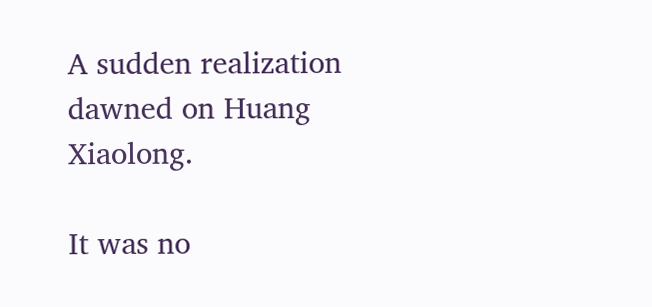A sudden realization dawned on Huang Xiaolong.

It was no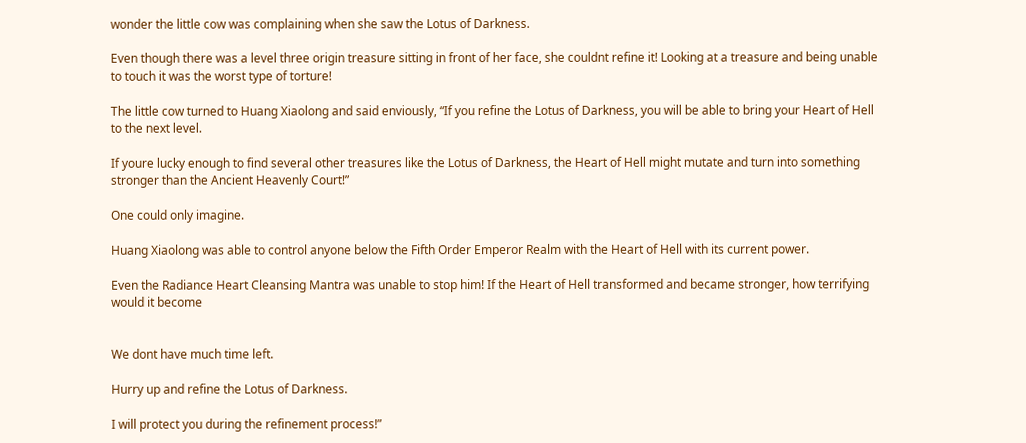wonder the little cow was complaining when she saw the Lotus of Darkness.

Even though there was a level three origin treasure sitting in front of her face, she couldnt refine it! Looking at a treasure and being unable to touch it was the worst type of torture!

The little cow turned to Huang Xiaolong and said enviously, “If you refine the Lotus of Darkness, you will be able to bring your Heart of Hell to the next level.

If youre lucky enough to find several other treasures like the Lotus of Darkness, the Heart of Hell might mutate and turn into something stronger than the Ancient Heavenly Court!”

One could only imagine.

Huang Xiaolong was able to control anyone below the Fifth Order Emperor Realm with the Heart of Hell with its current power.

Even the Radiance Heart Cleansing Mantra was unable to stop him! If the Heart of Hell transformed and became stronger, how terrifying would it become


We dont have much time left.

Hurry up and refine the Lotus of Darkness.

I will protect you during the refinement process!”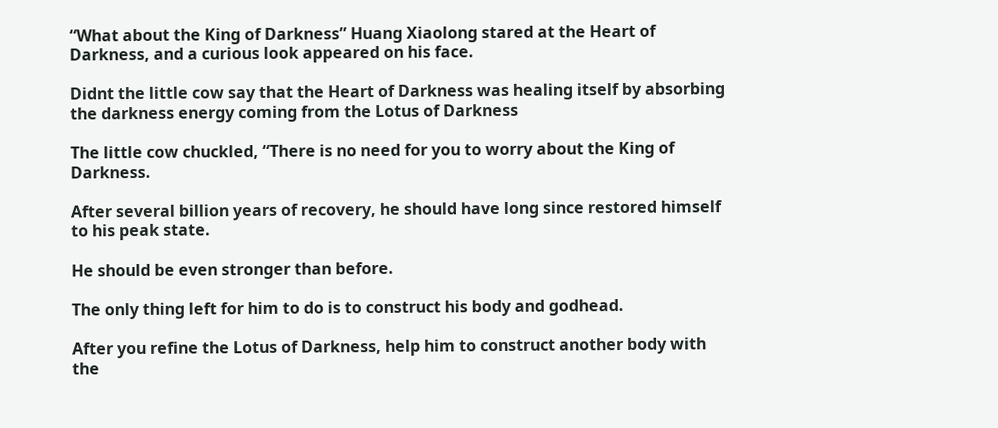“What about the King of Darkness” Huang Xiaolong stared at the Heart of Darkness, and a curious look appeared on his face.

Didnt the little cow say that the Heart of Darkness was healing itself by absorbing the darkness energy coming from the Lotus of Darkness

The little cow chuckled, “There is no need for you to worry about the King of Darkness.

After several billion years of recovery, he should have long since restored himself to his peak state.

He should be even stronger than before.

The only thing left for him to do is to construct his body and godhead.

After you refine the Lotus of Darkness, help him to construct another body with the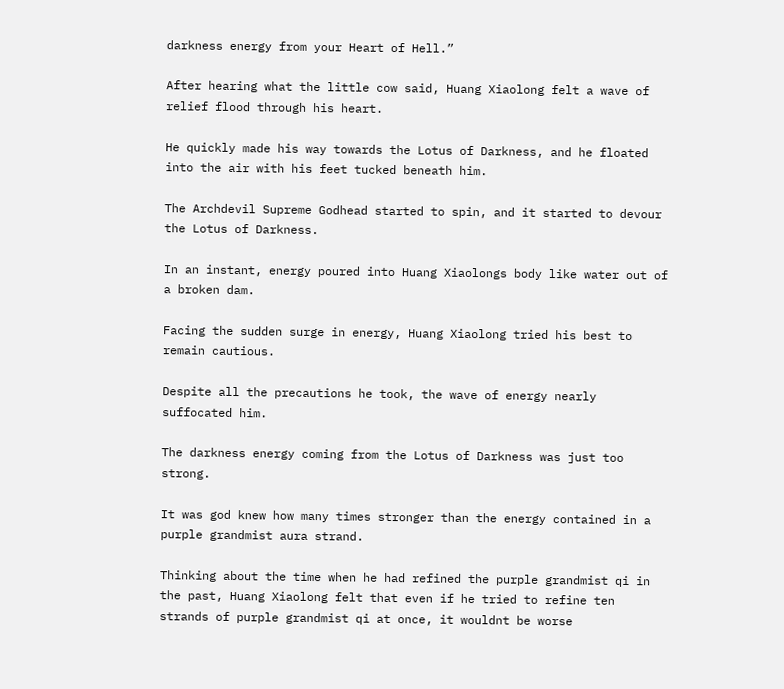darkness energy from your Heart of Hell.”

After hearing what the little cow said, Huang Xiaolong felt a wave of relief flood through his heart.

He quickly made his way towards the Lotus of Darkness, and he floated into the air with his feet tucked beneath him.

The Archdevil Supreme Godhead started to spin, and it started to devour the Lotus of Darkness.

In an instant, energy poured into Huang Xiaolongs body like water out of a broken dam.

Facing the sudden surge in energy, Huang Xiaolong tried his best to remain cautious.

Despite all the precautions he took, the wave of energy nearly suffocated him.

The darkness energy coming from the Lotus of Darkness was just too strong.

It was god knew how many times stronger than the energy contained in a purple grandmist aura strand.

Thinking about the time when he had refined the purple grandmist qi in the past, Huang Xiaolong felt that even if he tried to refine ten strands of purple grandmist qi at once, it wouldnt be worse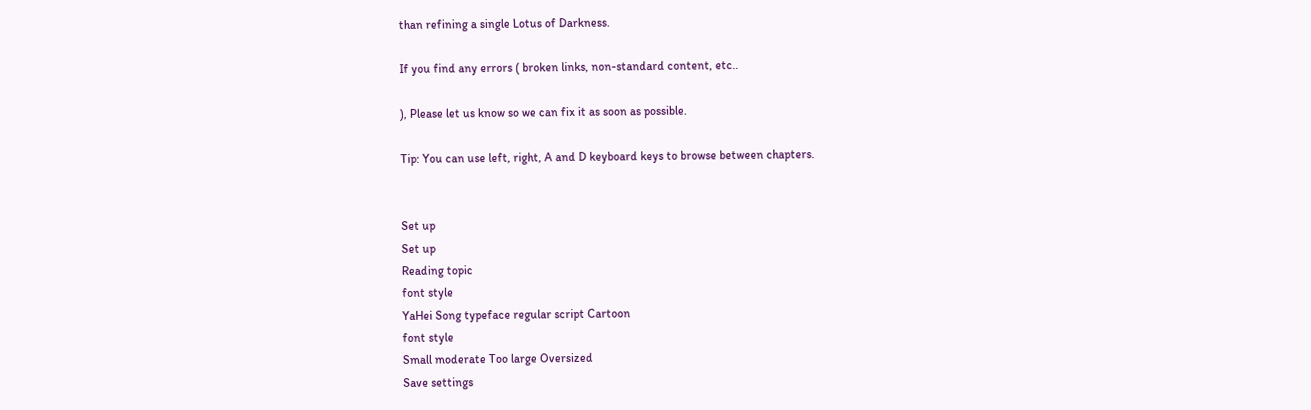than refining a single Lotus of Darkness.

If you find any errors ( broken links, non-standard content, etc..

), Please let us know so we can fix it as soon as possible.

Tip: You can use left, right, A and D keyboard keys to browse between chapters.


Set up
Set up
Reading topic
font style
YaHei Song typeface regular script Cartoon
font style
Small moderate Too large Oversized
Save settings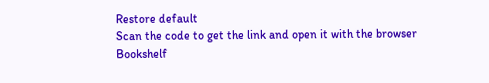Restore default
Scan the code to get the link and open it with the browser
Bookshelf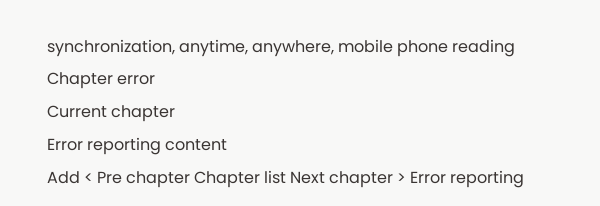synchronization, anytime, anywhere, mobile phone reading
Chapter error
Current chapter
Error reporting content
Add < Pre chapter Chapter list Next chapter > Error reporting